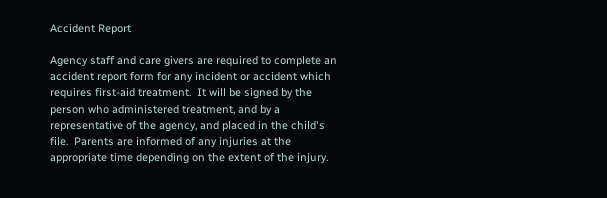Accident Report

Agency staff and care givers are required to complete an accident report form for any incident or accident which requires first-aid treatment.  It will be signed by the person who administered treatment, and by a representative of the agency, and placed in the child's file.  Parents are informed of any injuries at the appropriate time depending on the extent of the injury.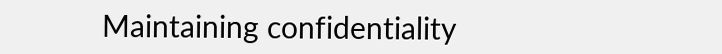Maintaining confidentiality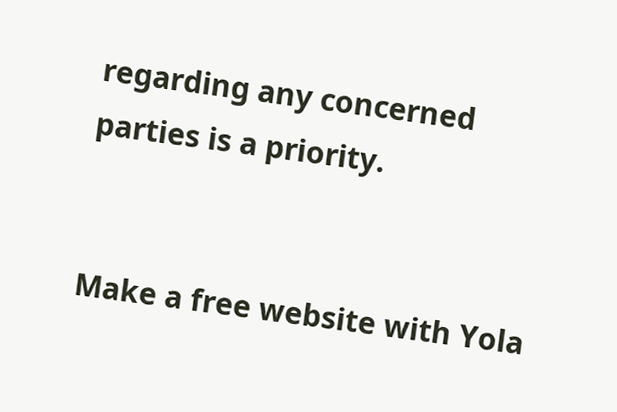regarding any concerned parties is a priority.


Make a free website with Yola